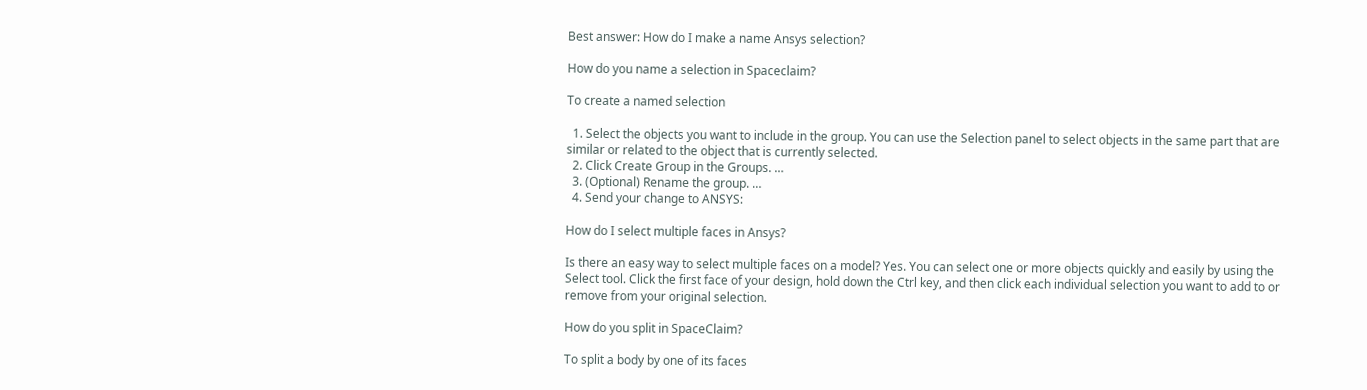Best answer: How do I make a name Ansys selection?

How do you name a selection in Spaceclaim?

To create a named selection

  1. Select the objects you want to include in the group. You can use the Selection panel to select objects in the same part that are similar or related to the object that is currently selected.
  2. Click Create Group in the Groups. …
  3. (Optional) Rename the group. …
  4. Send your change to ANSYS:

How do I select multiple faces in Ansys?

Is there an easy way to select multiple faces on a model? Yes. You can select one or more objects quickly and easily by using the Select tool. Click the first face of your design, hold down the Ctrl key, and then click each individual selection you want to add to or remove from your original selection.

How do you split in SpaceClaim?

To split a body by one of its faces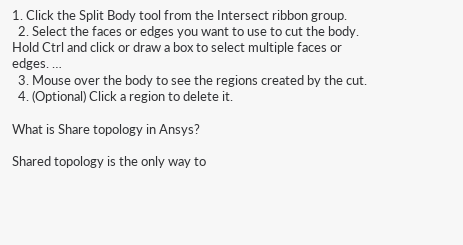1. Click the Split Body tool from the Intersect ribbon group.
  2. Select the faces or edges you want to use to cut the body. Hold Ctrl and click or draw a box to select multiple faces or edges. …
  3. Mouse over the body to see the regions created by the cut.
  4. (Optional) Click a region to delete it.

What is Share topology in Ansys?

Shared topology is the only way to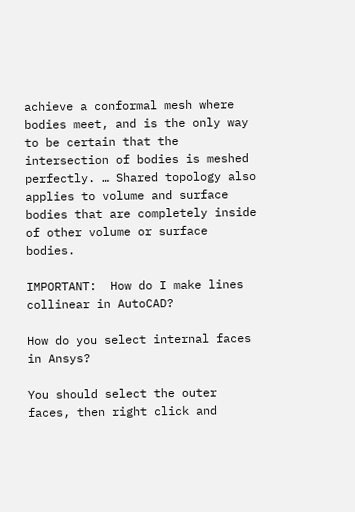achieve a conformal mesh where bodies meet, and is the only way to be certain that the intersection of bodies is meshed perfectly. … Shared topology also applies to volume and surface bodies that are completely inside of other volume or surface bodies.

IMPORTANT:  How do I make lines collinear in AutoCAD?

How do you select internal faces in Ansys?

You should select the outer faces, then right click and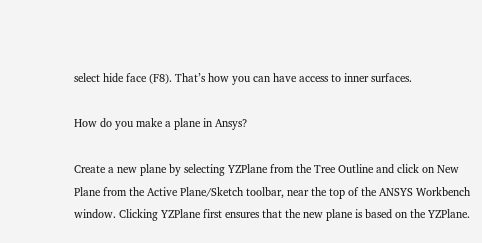select hide face (F8). That’s how you can have access to inner surfaces.

How do you make a plane in Ansys?

Create a new plane by selecting YZPlane from the Tree Outline and click on New Plane from the Active Plane/Sketch toolbar, near the top of the ANSYS Workbench window. Clicking YZPlane first ensures that the new plane is based on the YZPlane.